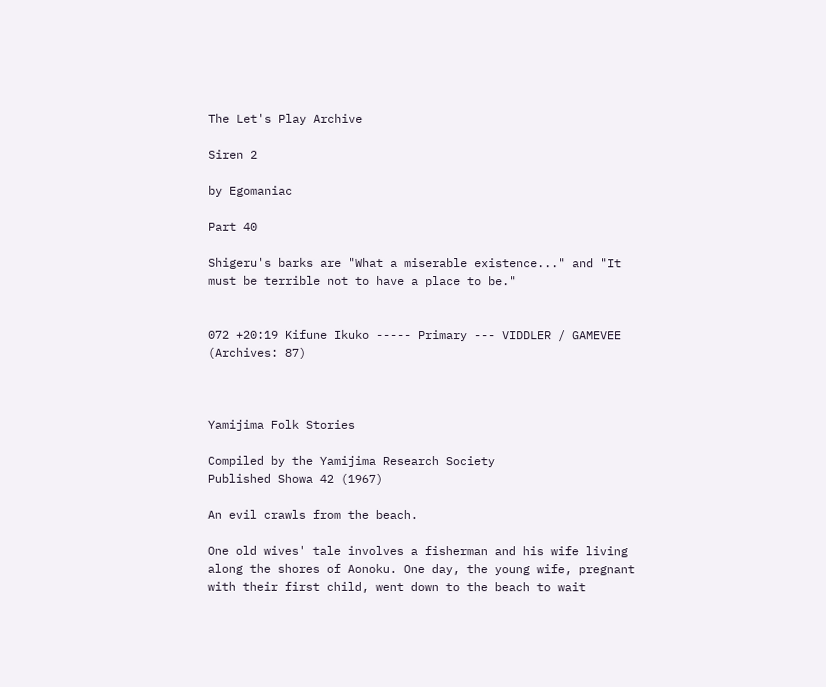The Let's Play Archive

Siren 2

by Egomaniac

Part 40

Shigeru's barks are "What a miserable existence..." and "It must be terrible not to have a place to be."


072 +20:19 Kifune Ikuko ----- Primary --- VIDDLER / GAMEVEE (Archives: 87)



Yamijima Folk Stories

Compiled by the Yamijima Research Society
Published Showa 42 (1967)

An evil crawls from the beach.

One old wives' tale involves a fisherman and his wife living along the shores of Aonoku. One day, the young wife, pregnant with their first child, went down to the beach to wait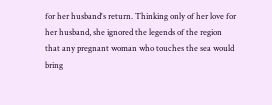for her husband's return. Thinking only of her love for her husband, she ignored the legends of the region that any pregnant woman who touches the sea would bring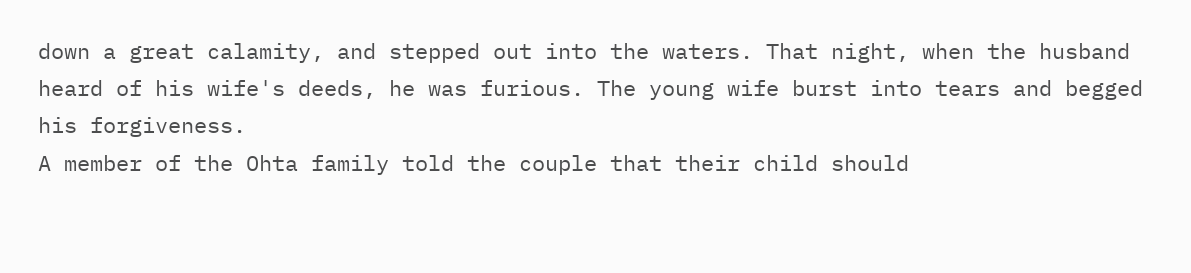down a great calamity, and stepped out into the waters. That night, when the husband heard of his wife's deeds, he was furious. The young wife burst into tears and begged his forgiveness.
A member of the Ohta family told the couple that their child should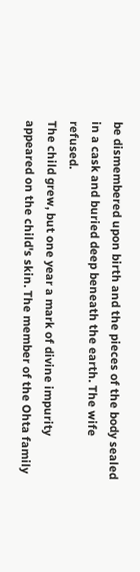be dismembered upon birth and the pieces of the body sealed in a cask and buried deep beneath the earth. The wife refused.
The child grew, but one year a mark of divine impurity appeared on the child's skin. The member of the Ohta family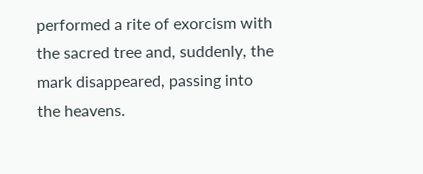performed a rite of exorcism with the sacred tree and, suddenly, the mark disappeared, passing into the heavens.